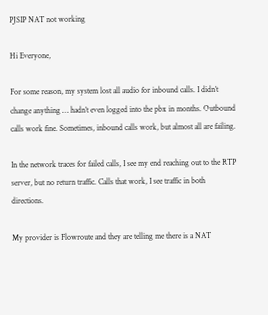PJSIP NAT not working

Hi Everyone,

For some reason, my system lost all audio for inbound calls. I didn’t change anything … hadn’t even logged into the pbx in months. Outbound calls work fine. Sometimes, inbound calls work, but almost all are failing.

In the network traces for failed calls, I see my end reaching out to the RTP server, but no return traffic. Calls that work, I see traffic in both directions.

My provider is Flowroute and they are telling me there is a NAT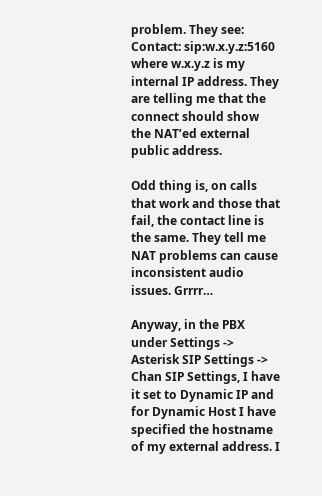problem. They see:
Contact: sip:w.x.y.z:5160
where w.x.y.z is my internal IP address. They are telling me that the connect should show the NAT’ed external public address.

Odd thing is, on calls that work and those that fail, the contact line is the same. They tell me NAT problems can cause inconsistent audio issues. Grrrr…

Anyway, in the PBX under Settings -> Asterisk SIP Settings -> Chan SIP Settings, I have it set to Dynamic IP and for Dynamic Host I have specified the hostname of my external address. I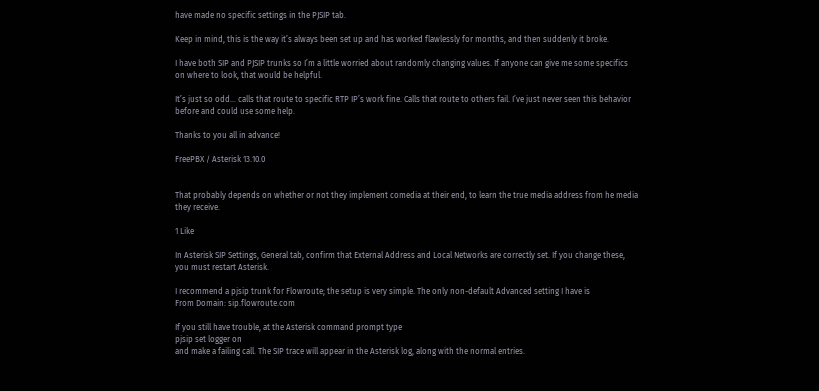have made no specific settings in the PJSIP tab.

Keep in mind, this is the way it’s always been set up and has worked flawlessly for months, and then suddenly it broke.

I have both SIP and PJSIP trunks so I’m a little worried about randomly changing values. If anyone can give me some specifics on where to look, that would be helpful.

It’s just so odd… calls that route to specific RTP IP’s work fine. Calls that route to others fail. I’ve just never seen this behavior before and could use some help.

Thanks to you all in advance!

FreePBX / Asterisk 13.10.0


That probably depends on whether or not they implement comedia at their end, to learn the true media address from he media they receive.

1 Like

In Asterisk SIP Settings, General tab, confirm that External Address and Local Networks are correctly set. If you change these, you must restart Asterisk.

I recommend a pjsip trunk for Flowroute; the setup is very simple. The only non-default Advanced setting I have is
From Domain: sip.flowroute.com

If you still have trouble, at the Asterisk command prompt type
pjsip set logger on
and make a failing call. The SIP trace will appear in the Asterisk log, along with the normal entries.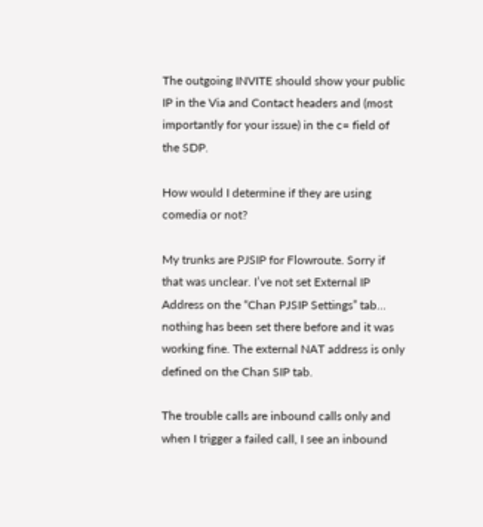The outgoing INVITE should show your public IP in the Via and Contact headers and (most importantly for your issue) in the c= field of the SDP.

How would I determine if they are using comedia or not?

My trunks are PJSIP for Flowroute. Sorry if that was unclear. I’ve not set External IP Address on the “Chan PJSIP Settings” tab… nothing has been set there before and it was working fine. The external NAT address is only defined on the Chan SIP tab.

The trouble calls are inbound calls only and when I trigger a failed call, I see an inbound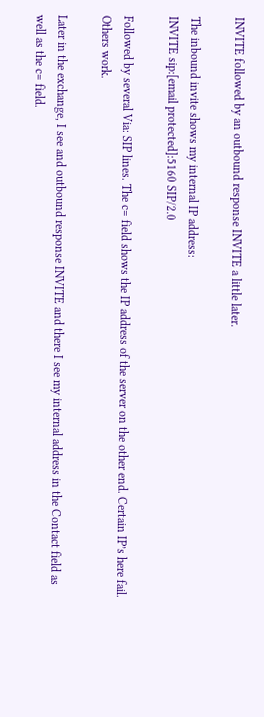INVITE followed by an outbound response INVITE a little later.

The inbound invite shows my internal IP address:
INVITE sip:[email protected]:5160 SIP/2.0

Followed by several Via: SIP lines. The c= field shows the IP address of the server on the other end. Certain IP’s here fail. Others work.

Later in the exchange, I see and outbound response INVITE and there I see my internal address in the Contact field as well as the c= field.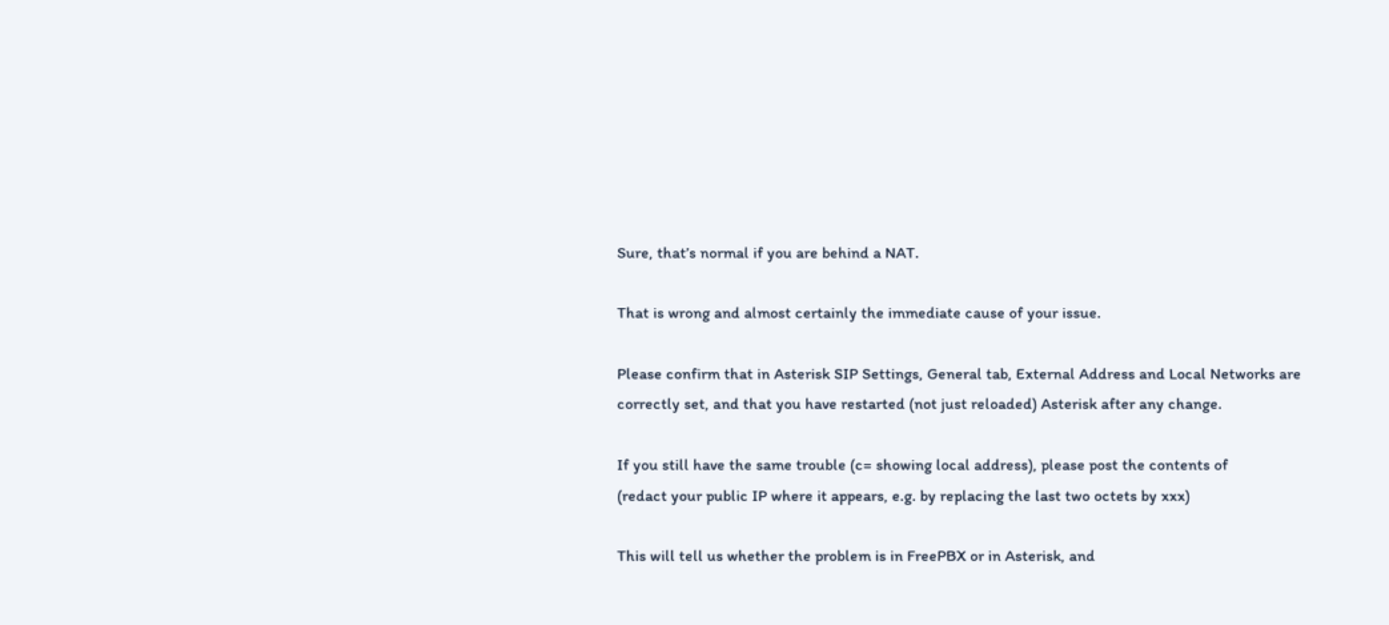Sure, that’s normal if you are behind a NAT.

That is wrong and almost certainly the immediate cause of your issue.

Please confirm that in Asterisk SIP Settings, General tab, External Address and Local Networks are correctly set, and that you have restarted (not just reloaded) Asterisk after any change.

If you still have the same trouble (c= showing local address), please post the contents of
(redact your public IP where it appears, e.g. by replacing the last two octets by xxx)

This will tell us whether the problem is in FreePBX or in Asterisk, and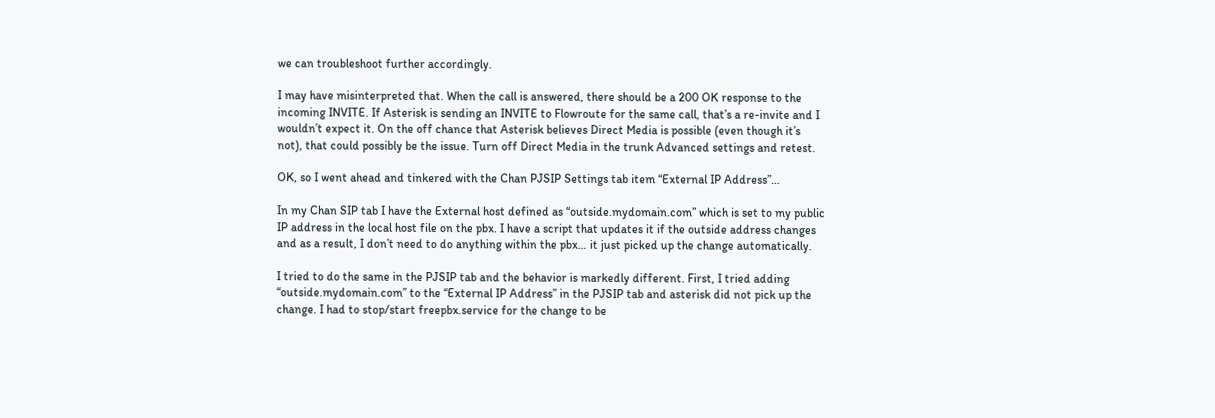we can troubleshoot further accordingly.

I may have misinterpreted that. When the call is answered, there should be a 200 OK response to the incoming INVITE. If Asterisk is sending an INVITE to Flowroute for the same call, that’s a re-invite and I wouldn’t expect it. On the off chance that Asterisk believes Direct Media is possible (even though it’s not), that could possibly be the issue. Turn off Direct Media in the trunk Advanced settings and retest.

OK, so I went ahead and tinkered with the Chan PJSIP Settings tab item “External IP Address”…

In my Chan SIP tab I have the External host defined as “outside.mydomain.com” which is set to my public IP address in the local host file on the pbx. I have a script that updates it if the outside address changes and as a result, I don’t need to do anything within the pbx… it just picked up the change automatically.

I tried to do the same in the PJSIP tab and the behavior is markedly different. First, I tried adding “outside.mydomain.com” to the “External IP Address” in the PJSIP tab and asterisk did not pick up the change. I had to stop/start freepbx.service for the change to be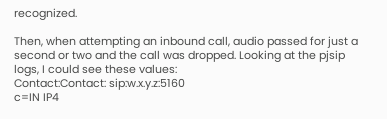recognized.

Then, when attempting an inbound call, audio passed for just a second or two and the call was dropped. Looking at the pjsip logs, I could see these values:
Contact:Contact: sip:w.x.y.z:5160
c=IN IP4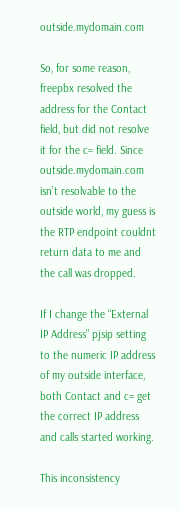outside.mydomain.com

So, for some reason, freepbx resolved the address for the Contact field, but did not resolve it for the c= field. Since outside.mydomain.com isn’t resolvable to the outside world, my guess is the RTP endpoint couldnt return data to me and the call was dropped.

If I change the “External IP Address” pjsip setting to the numeric IP address of my outside interface, both Contact and c= get the correct IP address and calls started working.

This inconsistency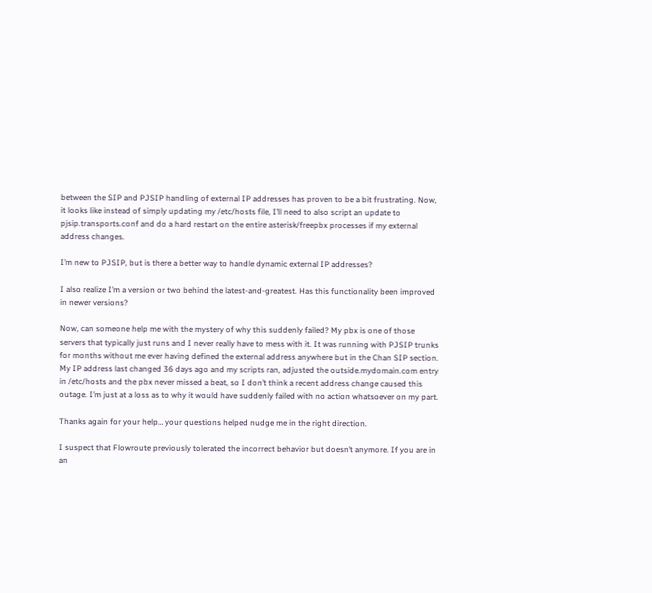between the SIP and PJSIP handling of external IP addresses has proven to be a bit frustrating. Now, it looks like instead of simply updating my /etc/hosts file, I’ll need to also script an update to pjsip.transports.conf and do a hard restart on the entire asterisk/freepbx processes if my external address changes.

I’m new to PJSIP, but is there a better way to handle dynamic external IP addresses?

I also realize I’m a version or two behind the latest-and-greatest. Has this functionality been improved in newer versions?

Now, can someone help me with the mystery of why this suddenly failed? My pbx is one of those servers that typically just runs and I never really have to mess with it. It was running with PJSIP trunks for months without me ever having defined the external address anywhere but in the Chan SIP section. My IP address last changed 36 days ago and my scripts ran, adjusted the outside.mydomain.com entry in /etc/hosts and the pbx never missed a beat, so I don’t think a recent address change caused this outage. I’m just at a loss as to why it would have suddenly failed with no action whatsoever on my part.

Thanks again for your help… your questions helped nudge me in the right direction.

I suspect that Flowroute previously tolerated the incorrect behavior but doesn’t anymore. If you are in an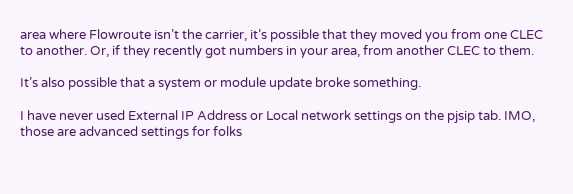area where Flowroute isn’t the carrier, it’s possible that they moved you from one CLEC to another. Or, if they recently got numbers in your area, from another CLEC to them.

It’s also possible that a system or module update broke something.

I have never used External IP Address or Local network settings on the pjsip tab. IMO, those are advanced settings for folks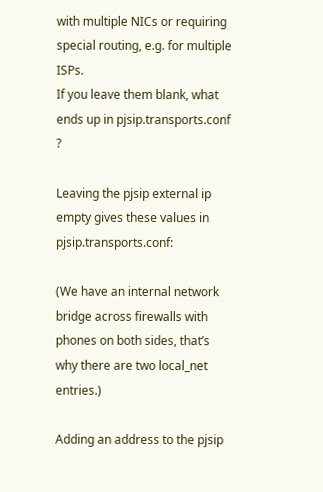with multiple NICs or requiring special routing, e.g. for multiple ISPs.
If you leave them blank, what ends up in pjsip.transports.conf ?

Leaving the pjsip external ip empty gives these values in pjsip.transports.conf:

(We have an internal network bridge across firewalls with phones on both sides, that’s why there are two local_net entries.)

Adding an address to the pjsip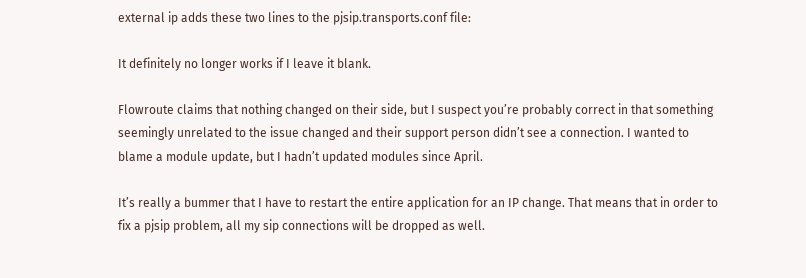external ip adds these two lines to the pjsip.transports.conf file:

It definitely no longer works if I leave it blank.

Flowroute claims that nothing changed on their side, but I suspect you’re probably correct in that something seemingly unrelated to the issue changed and their support person didn’t see a connection. I wanted to blame a module update, but I hadn’t updated modules since April.

It’s really a bummer that I have to restart the entire application for an IP change. That means that in order to fix a pjsip problem, all my sip connections will be dropped as well.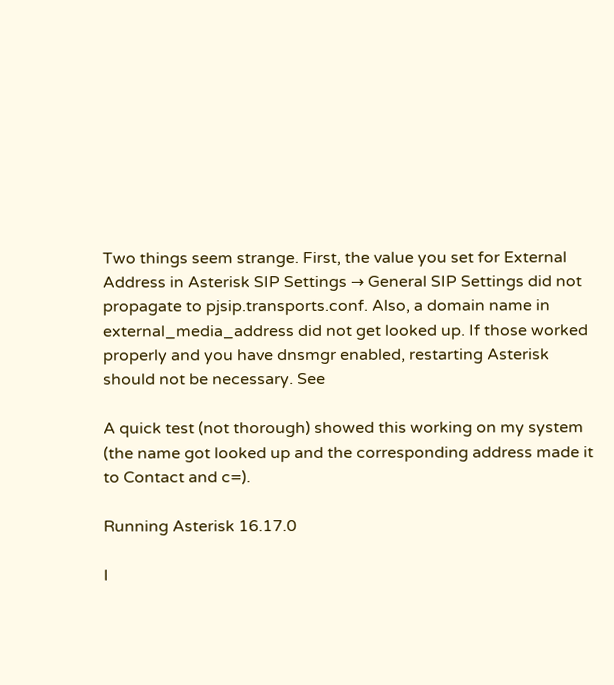Two things seem strange. First, the value you set for External Address in Asterisk SIP Settings → General SIP Settings did not propagate to pjsip.transports.conf. Also, a domain name in external_media_address did not get looked up. If those worked properly and you have dnsmgr enabled, restarting Asterisk should not be necessary. See

A quick test (not thorough) showed this working on my system (the name got looked up and the corresponding address made it to Contact and c=).

Running Asterisk 16.17.0

I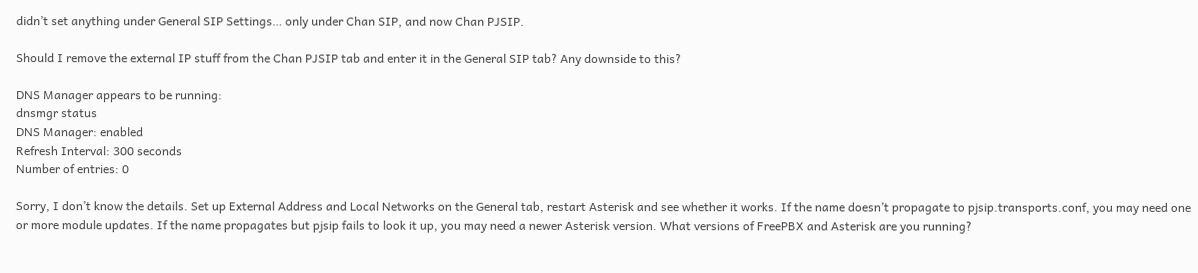didn’t set anything under General SIP Settings… only under Chan SIP, and now Chan PJSIP.

Should I remove the external IP stuff from the Chan PJSIP tab and enter it in the General SIP tab? Any downside to this?

DNS Manager appears to be running:
dnsmgr status
DNS Manager: enabled
Refresh Interval: 300 seconds
Number of entries: 0

Sorry, I don’t know the details. Set up External Address and Local Networks on the General tab, restart Asterisk and see whether it works. If the name doesn’t propagate to pjsip.transports.conf, you may need one or more module updates. If the name propagates but pjsip fails to look it up, you may need a newer Asterisk version. What versions of FreePBX and Asterisk are you running?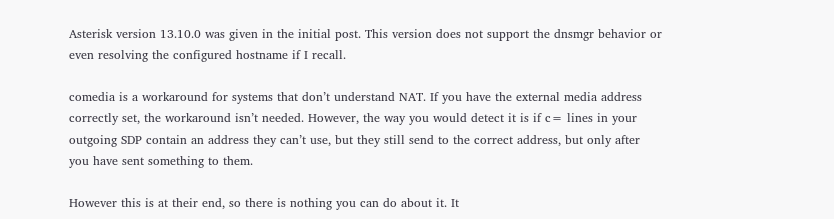Asterisk version 13.10.0 was given in the initial post. This version does not support the dnsmgr behavior or even resolving the configured hostname if I recall.

comedia is a workaround for systems that don’t understand NAT. If you have the external media address correctly set, the workaround isn’t needed. However, the way you would detect it is if c= lines in your outgoing SDP contain an address they can’t use, but they still send to the correct address, but only after you have sent something to them.

However this is at their end, so there is nothing you can do about it. It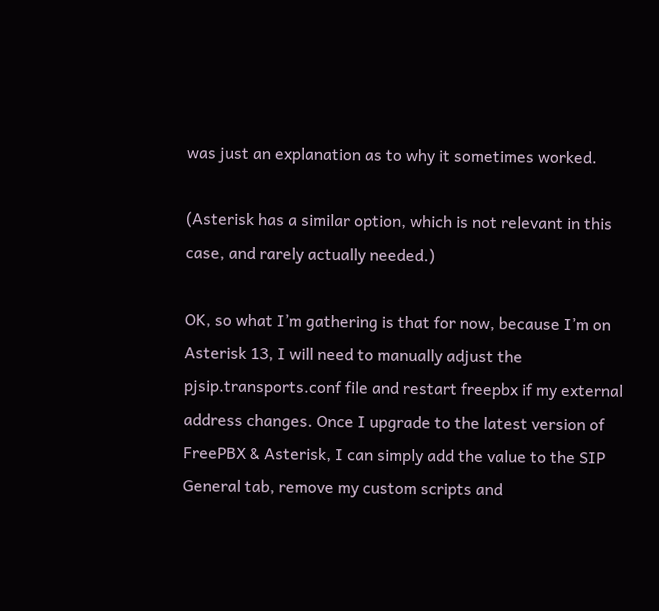was just an explanation as to why it sometimes worked.

(Asterisk has a similar option, which is not relevant in this case, and rarely actually needed.)

OK, so what I’m gathering is that for now, because I’m on Asterisk 13, I will need to manually adjust the pjsip.transports.conf file and restart freepbx if my external address changes. Once I upgrade to the latest version of FreePBX & Asterisk, I can simply add the value to the SIP General tab, remove my custom scripts and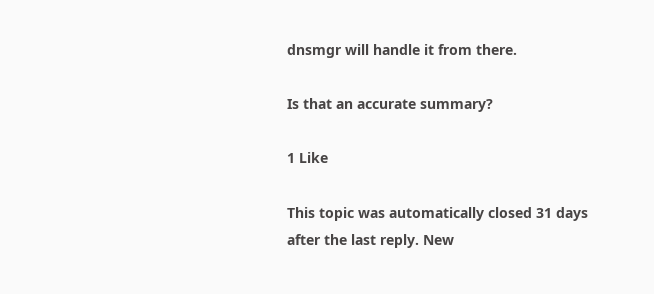dnsmgr will handle it from there.

Is that an accurate summary?

1 Like

This topic was automatically closed 31 days after the last reply. New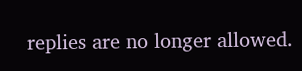replies are no longer allowed.